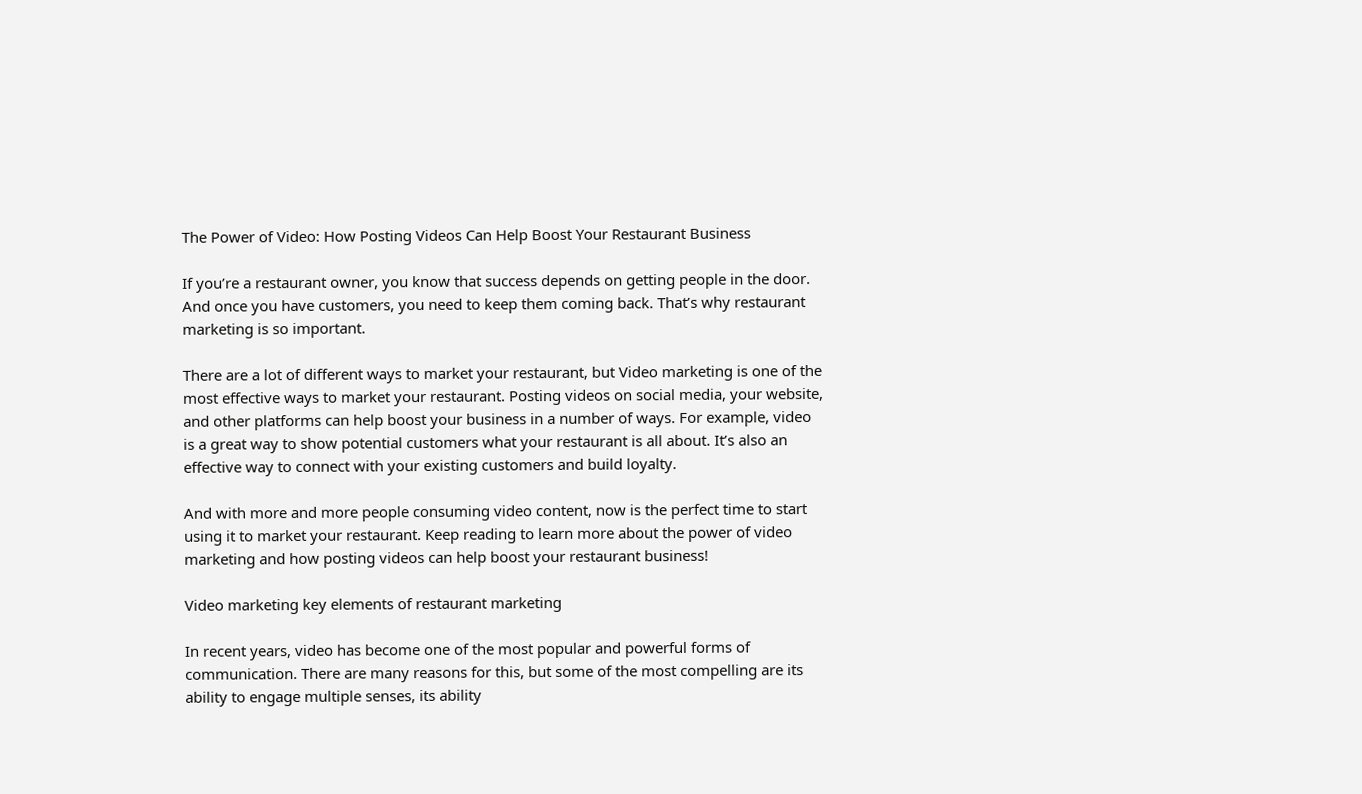The Power of Video: How Posting Videos Can Help Boost Your Restaurant Business

If you’re a restaurant owner, you know that success depends on getting people in the door. And once you have customers, you need to keep them coming back. That’s why restaurant marketing is so important.

There are a lot of different ways to market your restaurant, but Video marketing is one of the most effective ways to market your restaurant. Posting videos on social media, your website, and other platforms can help boost your business in a number of ways. For example, video is a great way to show potential customers what your restaurant is all about. It’s also an effective way to connect with your existing customers and build loyalty.

And with more and more people consuming video content, now is the perfect time to start using it to market your restaurant. Keep reading to learn more about the power of video marketing and how posting videos can help boost your restaurant business!

Video marketing key elements of restaurant marketing

In recent years, video has become one of the most popular and powerful forms of communication. There are many reasons for this, but some of the most compelling are its ability to engage multiple senses, its ability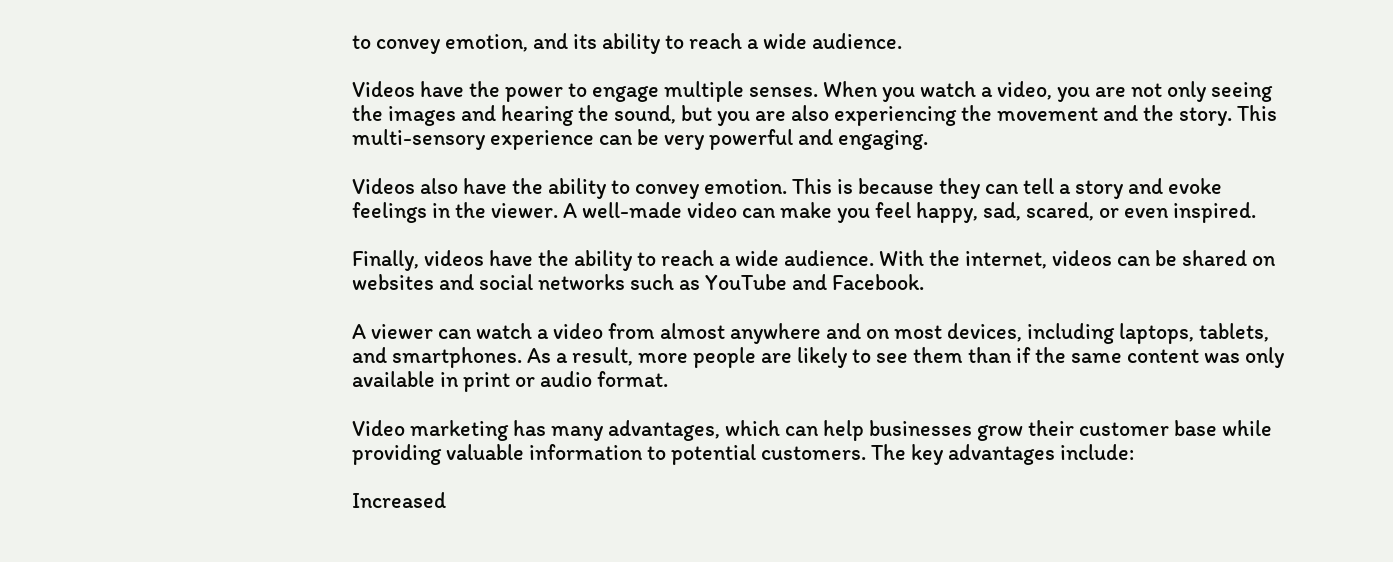to convey emotion, and its ability to reach a wide audience.

Videos have the power to engage multiple senses. When you watch a video, you are not only seeing the images and hearing the sound, but you are also experiencing the movement and the story. This multi-sensory experience can be very powerful and engaging.

Videos also have the ability to convey emotion. This is because they can tell a story and evoke feelings in the viewer. A well-made video can make you feel happy, sad, scared, or even inspired.

Finally, videos have the ability to reach a wide audience. With the internet, videos can be shared on websites and social networks such as YouTube and Facebook.

A viewer can watch a video from almost anywhere and on most devices, including laptops, tablets, and smartphones. As a result, more people are likely to see them than if the same content was only available in print or audio format.

Video marketing has many advantages, which can help businesses grow their customer base while providing valuable information to potential customers. The key advantages include:

Increased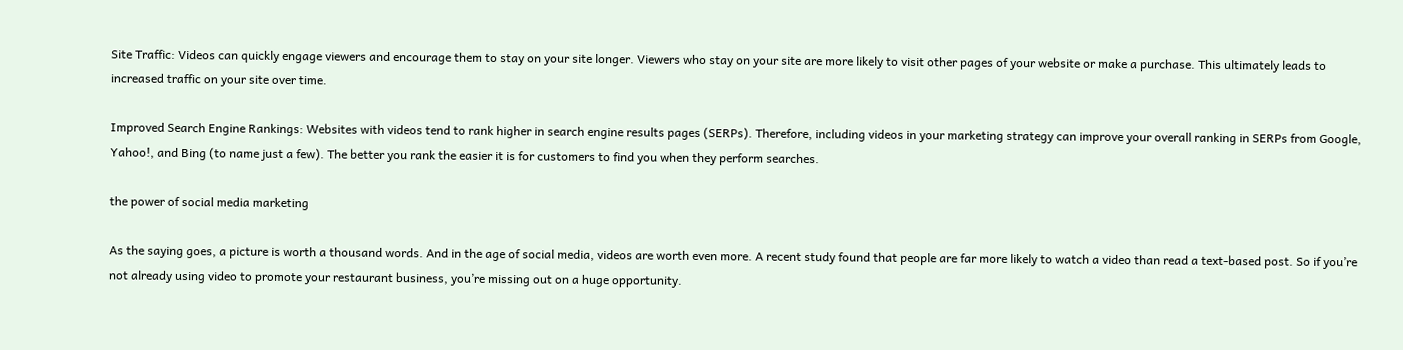Site Traffic: Videos can quickly engage viewers and encourage them to stay on your site longer. Viewers who stay on your site are more likely to visit other pages of your website or make a purchase. This ultimately leads to increased traffic on your site over time.

Improved Search Engine Rankings: Websites with videos tend to rank higher in search engine results pages (SERPs). Therefore, including videos in your marketing strategy can improve your overall ranking in SERPs from Google, Yahoo!, and Bing (to name just a few). The better you rank the easier it is for customers to find you when they perform searches.

the power of social media marketing

As the saying goes, a picture is worth a thousand words. And in the age of social media, videos are worth even more. A recent study found that people are far more likely to watch a video than read a text-based post. So if you’re not already using video to promote your restaurant business, you’re missing out on a huge opportunity.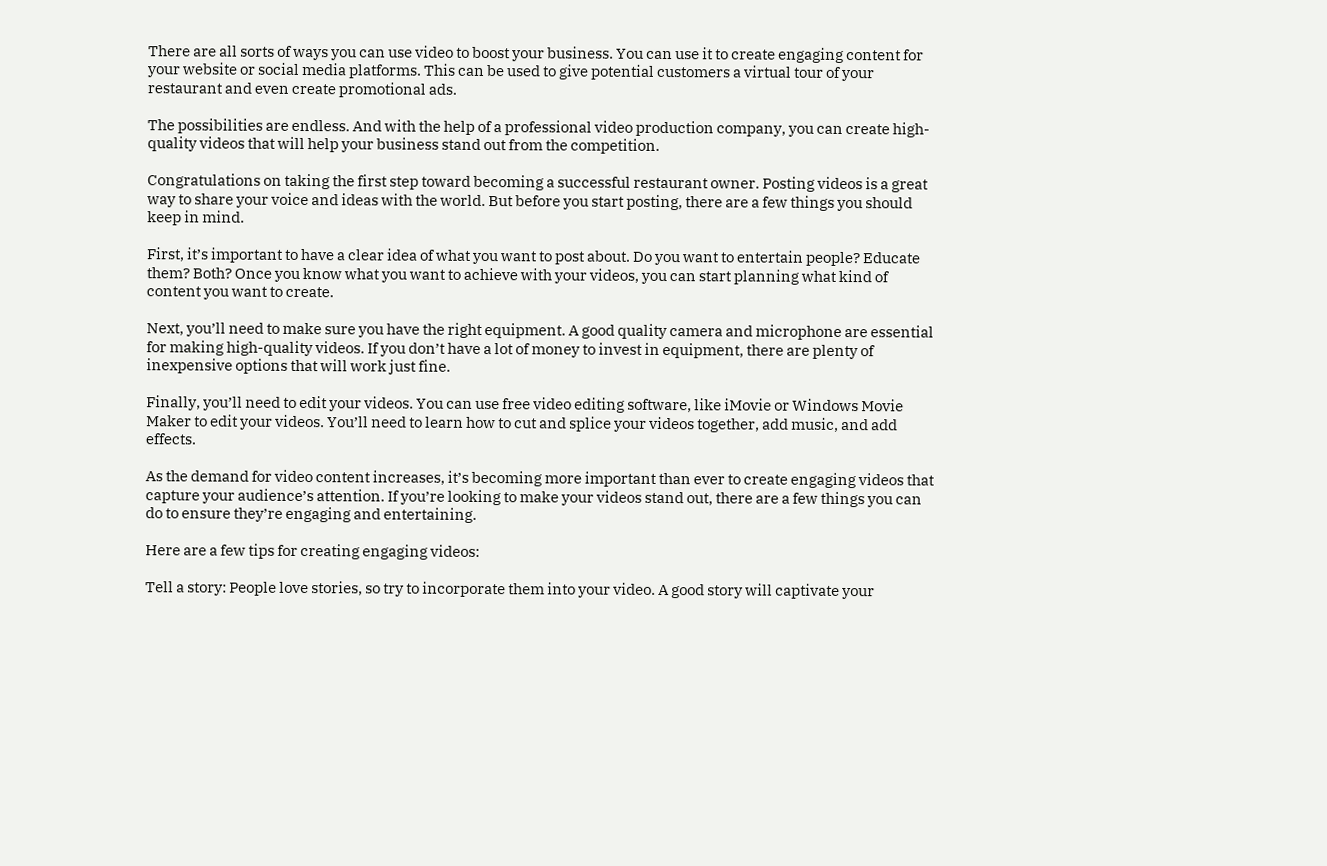There are all sorts of ways you can use video to boost your business. You can use it to create engaging content for your website or social media platforms. This can be used to give potential customers a virtual tour of your restaurant and even create promotional ads.

The possibilities are endless. And with the help of a professional video production company, you can create high-quality videos that will help your business stand out from the competition.

Congratulations on taking the first step toward becoming a successful restaurant owner. Posting videos is a great way to share your voice and ideas with the world. But before you start posting, there are a few things you should keep in mind.

First, it’s important to have a clear idea of what you want to post about. Do you want to entertain people? Educate them? Both? Once you know what you want to achieve with your videos, you can start planning what kind of content you want to create.

Next, you’ll need to make sure you have the right equipment. A good quality camera and microphone are essential for making high-quality videos. If you don’t have a lot of money to invest in equipment, there are plenty of inexpensive options that will work just fine.

Finally, you’ll need to edit your videos. You can use free video editing software, like iMovie or Windows Movie Maker to edit your videos. You’ll need to learn how to cut and splice your videos together, add music, and add effects.

As the demand for video content increases, it’s becoming more important than ever to create engaging videos that capture your audience’s attention. If you’re looking to make your videos stand out, there are a few things you can do to ensure they’re engaging and entertaining.

Here are a few tips for creating engaging videos:

Tell a story: People love stories, so try to incorporate them into your video. A good story will captivate your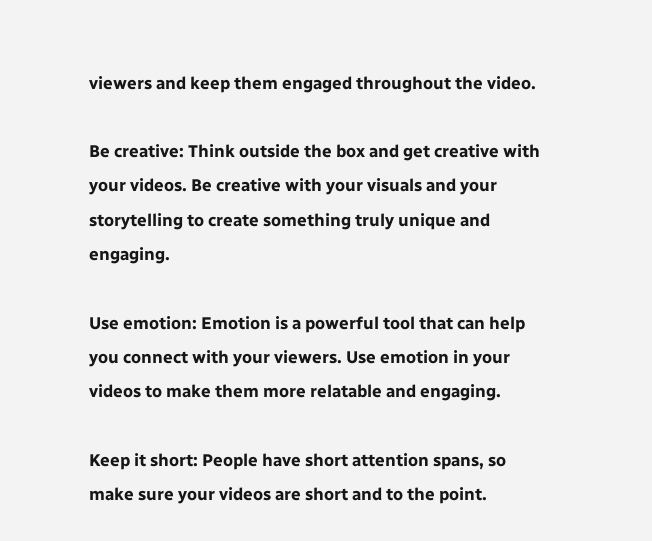viewers and keep them engaged throughout the video.

Be creative: Think outside the box and get creative with your videos. Be creative with your visuals and your storytelling to create something truly unique and engaging.

Use emotion: Emotion is a powerful tool that can help you connect with your viewers. Use emotion in your videos to make them more relatable and engaging.

Keep it short: People have short attention spans, so make sure your videos are short and to the point.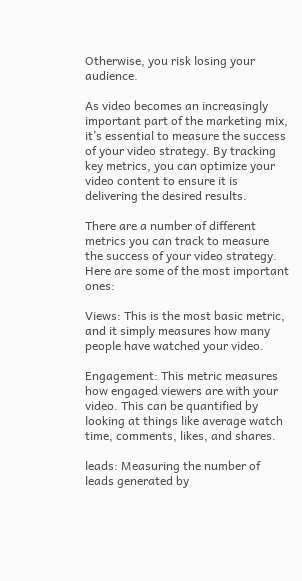Otherwise, you risk losing your audience.

As video becomes an increasingly important part of the marketing mix, it’s essential to measure the success of your video strategy. By tracking key metrics, you can optimize your video content to ensure it is delivering the desired results.

There are a number of different metrics you can track to measure the success of your video strategy. Here are some of the most important ones:

Views: This is the most basic metric, and it simply measures how many people have watched your video.

Engagement: This metric measures how engaged viewers are with your video. This can be quantified by looking at things like average watch time, comments, likes, and shares.

leads: Measuring the number of leads generated by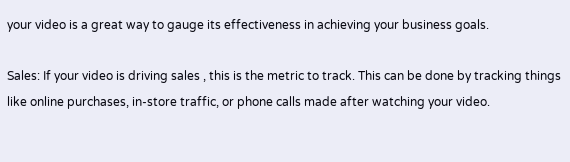your video is a great way to gauge its effectiveness in achieving your business goals.

Sales: If your video is driving sales , this is the metric to track. This can be done by tracking things like online purchases, in-store traffic, or phone calls made after watching your video.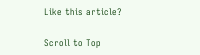Like this article?

Scroll to Top